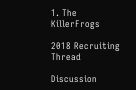1. The KillerFrogs

2018 Recruiting Thread

Discussion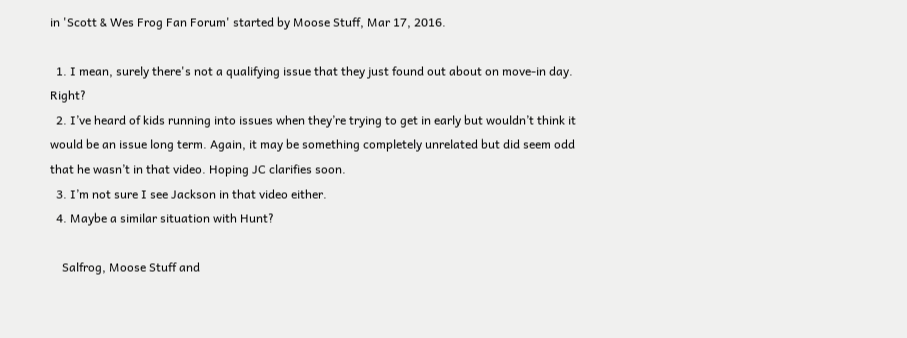in 'Scott & Wes Frog Fan Forum' started by Moose Stuff, Mar 17, 2016.

  1. I mean, surely there's not a qualifying issue that they just found out about on move-in day. Right?
  2. I’ve heard of kids running into issues when they’re trying to get in early but wouldn’t think it would be an issue long term. Again, it may be something completely unrelated but did seem odd that he wasn’t in that video. Hoping JC clarifies soon.
  3. I’m not sure I see Jackson in that video either.
  4. Maybe a similar situation with Hunt?

    Salfrog, Moose Stuff and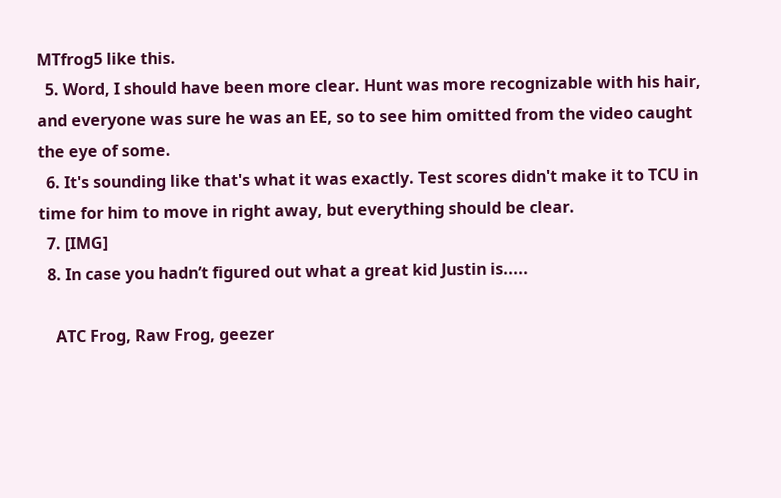MTfrog5 like this.
  5. Word, I should have been more clear. Hunt was more recognizable with his hair, and everyone was sure he was an EE, so to see him omitted from the video caught the eye of some.
  6. It's sounding like that's what it was exactly. Test scores didn't make it to TCU in time for him to move in right away, but everything should be clear.
  7. [IMG]
  8. In case you hadn’t figured out what a great kid Justin is.....

    ATC Frog, Raw Frog, geezer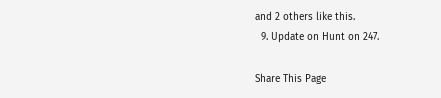and 2 others like this.
  9. Update on Hunt on 247.

Share This Page